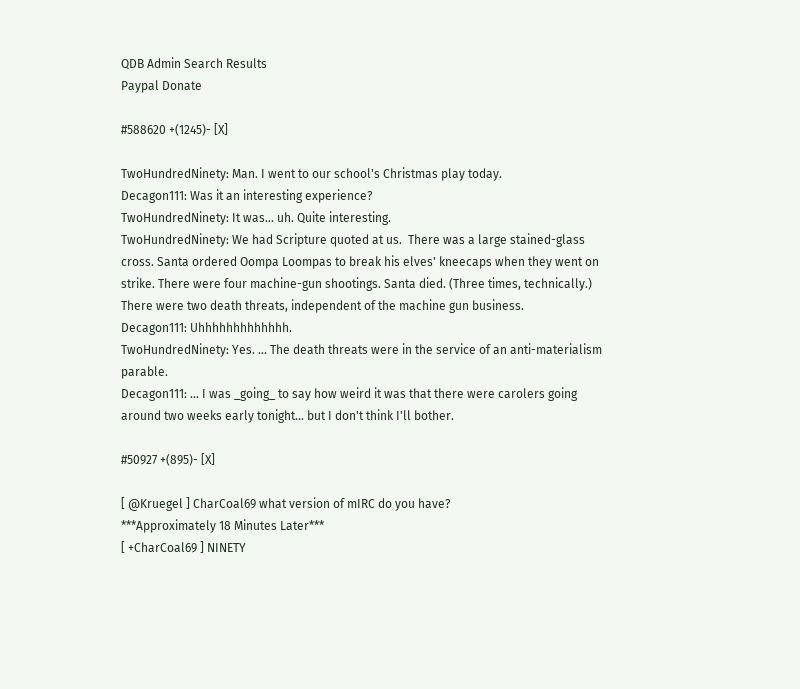QDB Admin Search Results
Paypal Donate

#588620 +(1245)- [X]

TwoHundredNinety: Man. I went to our school's Christmas play today.
Decagon111: Was it an interesting experience?
TwoHundredNinety: It was... uh. Quite interesting.
TwoHundredNinety: We had Scripture quoted at us.  There was a large stained-glass cross. Santa ordered Oompa Loompas to break his elves' kneecaps when they went on strike. There were four machine-gun shootings. Santa died. (Three times, technically.) There were two death threats, independent of the machine gun business.
Decagon111: Uhhhhhhhhhhhhh.
TwoHundredNinety: Yes. ... The death threats were in the service of an anti-materialism parable.
Decagon111: ... I was _going_ to say how weird it was that there were carolers going around two weeks early tonight... but I don't think I'll bother.

#50927 +(895)- [X]

[ @Kruegel ] CharCoal69 what version of mIRC do you have?
***Approximately 18 Minutes Later***
[ +CharCoal69 ] NINETY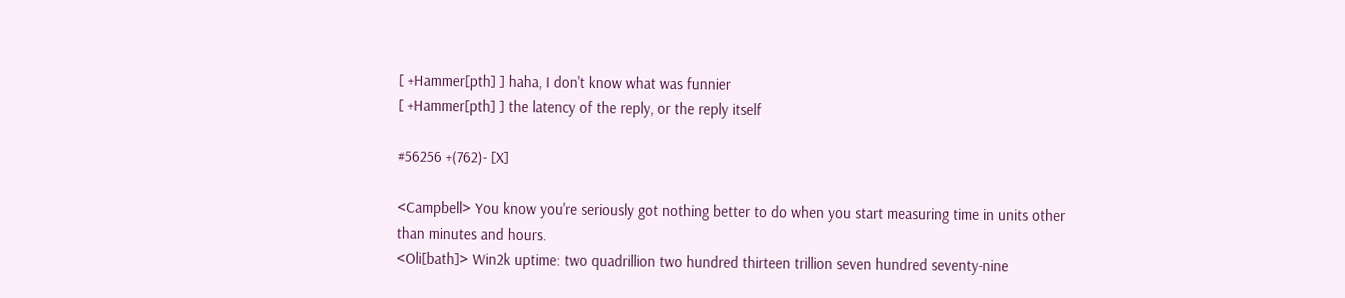[ +Hammer[pth] ] haha, I don't know what was funnier
[ +Hammer[pth] ] the latency of the reply, or the reply itself

#56256 +(762)- [X]

<Campbell> You know you're seriously got nothing better to do when you start measuring time in units other than minutes and hours.
<Oli[bath]> Win2k uptime: two quadrillion two hundred thirteen trillion seven hundred seventy-nine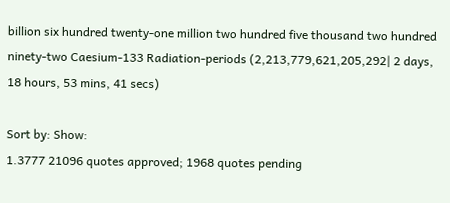billion six hundred twenty-one million two hundred five thousand two hundred ninety-two Caesium-133 Radiation-periods (2,213,779,621,205,292| 2 days, 18 hours, 53 mins, 41 secs)

Sort by: Show:
1.3777 21096 quotes approved; 1968 quotes pending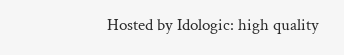Hosted by Idologic: high quality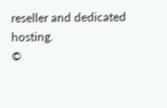reseller and dedicated hosting.
©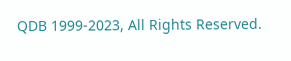QDB 1999-2023, All Rights Reserved.